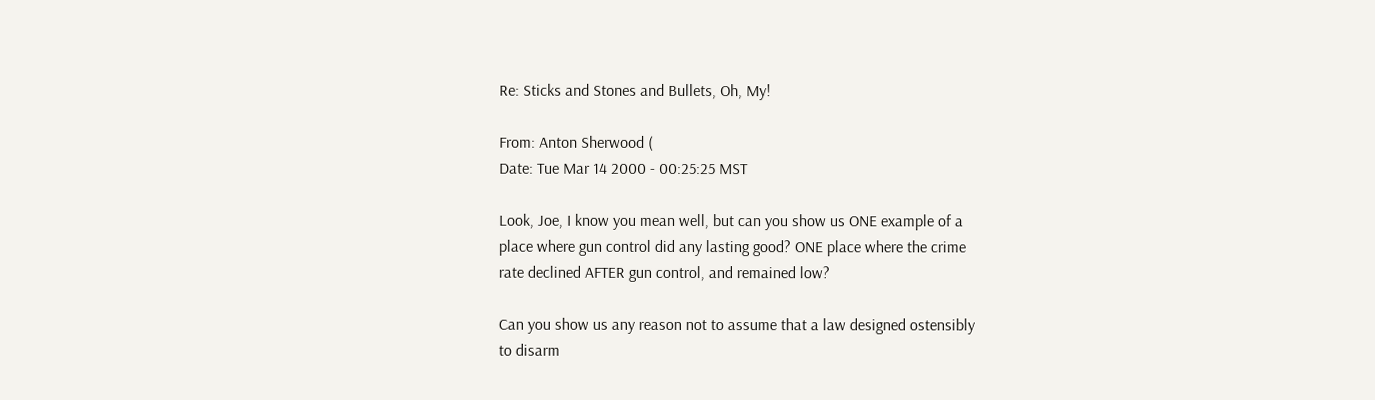Re: Sticks and Stones and Bullets, Oh, My!

From: Anton Sherwood (
Date: Tue Mar 14 2000 - 00:25:25 MST

Look, Joe, I know you mean well, but can you show us ONE example of a
place where gun control did any lasting good? ONE place where the crime
rate declined AFTER gun control, and remained low?

Can you show us any reason not to assume that a law designed ostensibly
to disarm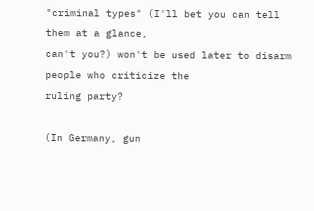"criminal types" (I'll bet you can tell them at a glance,
can't you?) won't be used later to disarm people who criticize the
ruling party?

(In Germany, gun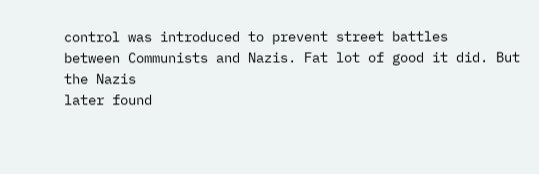control was introduced to prevent street battles
between Communists and Nazis. Fat lot of good it did. But the Nazis
later found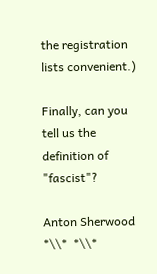the registration lists convenient.)

Finally, can you tell us the definition of "fascist"?

Anton Sherwood  *\\*  *\\*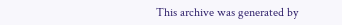This archive was generated by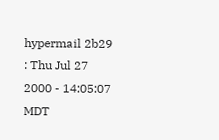hypermail 2b29 : Thu Jul 27 2000 - 14:05:07 MDT